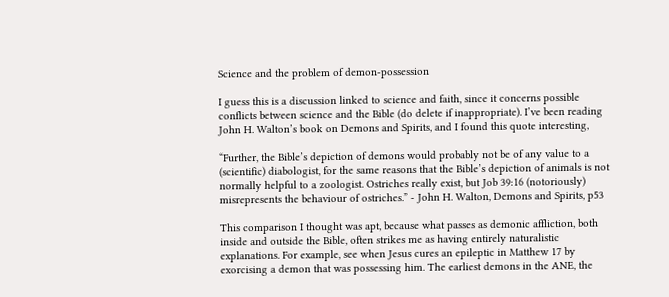Science and the problem of demon-possession

I guess this is a discussion linked to science and faith, since it concerns possible conflicts between science and the Bible (do delete if inappropriate). I’ve been reading John H. Walton’s book on Demons and Spirits, and I found this quote interesting,

“Further, the Bible’s depiction of demons would probably not be of any value to a (scientific) diabologist, for the same reasons that the Bible’s depiction of animals is not normally helpful to a zoologist. Ostriches really exist, but Job 39:16 (notoriously) misrepresents the behaviour of ostriches.” - John H. Walton, Demons and Spirits, p53

This comparison I thought was apt, because what passes as demonic affliction, both inside and outside the Bible, often strikes me as having entirely naturalistic explanations. For example, see when Jesus cures an epileptic in Matthew 17 by exorcising a demon that was possessing him. The earliest demons in the ANE, the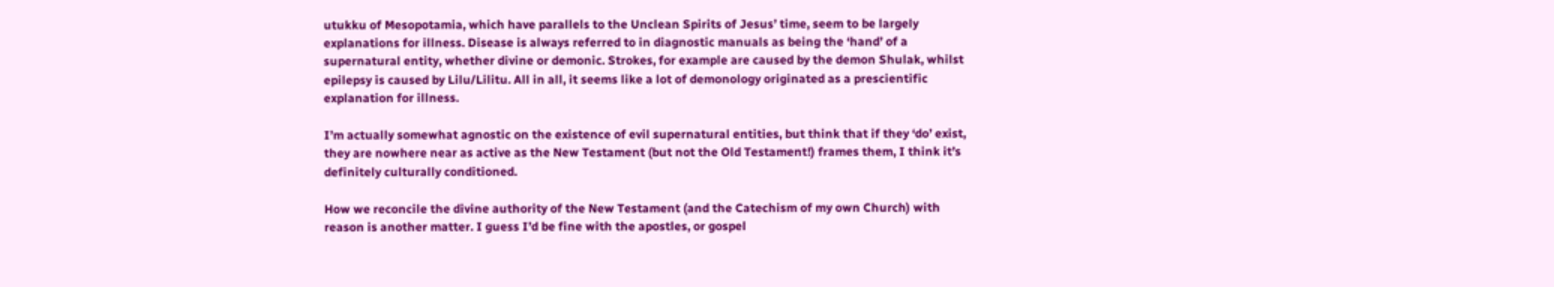utukku of Mesopotamia, which have parallels to the Unclean Spirits of Jesus’ time, seem to be largely explanations for illness. Disease is always referred to in diagnostic manuals as being the ‘hand’ of a supernatural entity, whether divine or demonic. Strokes, for example are caused by the demon Shulak, whilst epilepsy is caused by Lilu/Lilitu. All in all, it seems like a lot of demonology originated as a prescientific explanation for illness.

I’m actually somewhat agnostic on the existence of evil supernatural entities, but think that if they ‘do’ exist, they are nowhere near as active as the New Testament (but not the Old Testament!) frames them, I think it’s definitely culturally conditioned.

How we reconcile the divine authority of the New Testament (and the Catechism of my own Church) with reason is another matter. I guess I’d be fine with the apostles, or gospel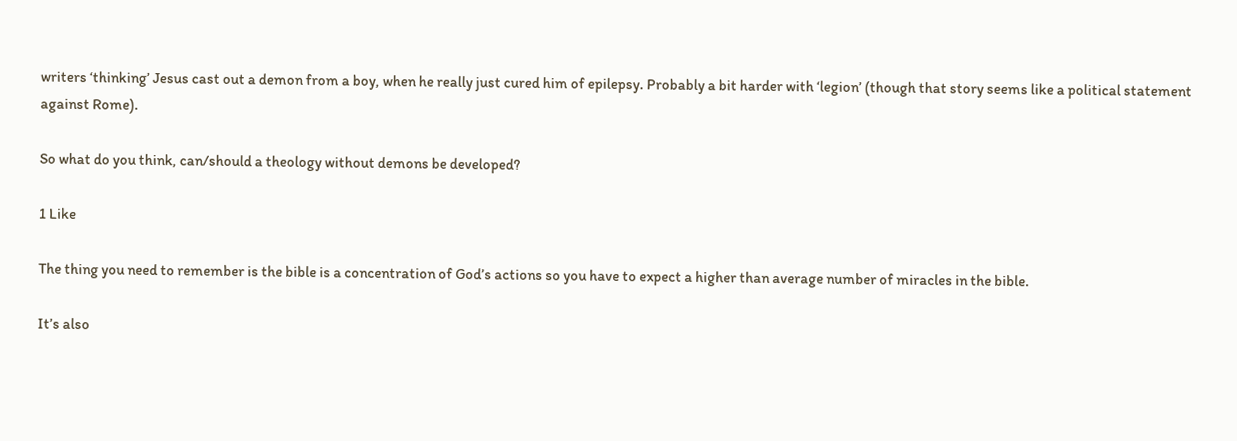writers ‘thinking’ Jesus cast out a demon from a boy, when he really just cured him of epilepsy. Probably a bit harder with ‘legion’ (though that story seems like a political statement against Rome).

So what do you think, can/should a theology without demons be developed?

1 Like

The thing you need to remember is the bible is a concentration of God’s actions so you have to expect a higher than average number of miracles in the bible.

It’s also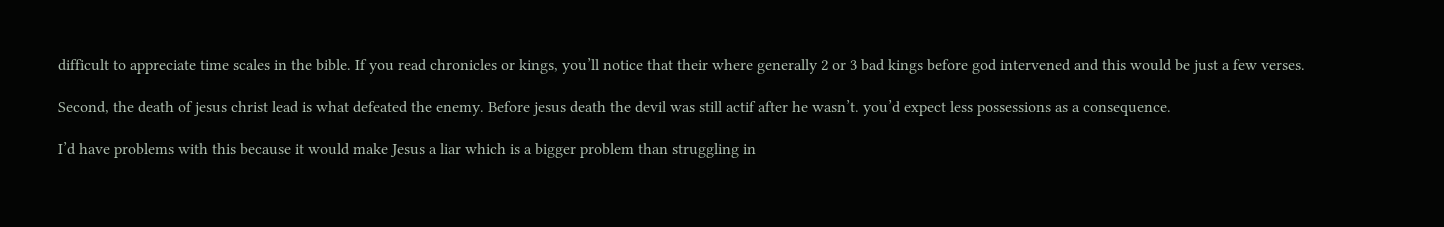difficult to appreciate time scales in the bible. If you read chronicles or kings, you’ll notice that their where generally 2 or 3 bad kings before god intervened and this would be just a few verses.

Second, the death of jesus christ lead is what defeated the enemy. Before jesus death the devil was still actif after he wasn’t. you’d expect less possessions as a consequence.

I’d have problems with this because it would make Jesus a liar which is a bigger problem than struggling in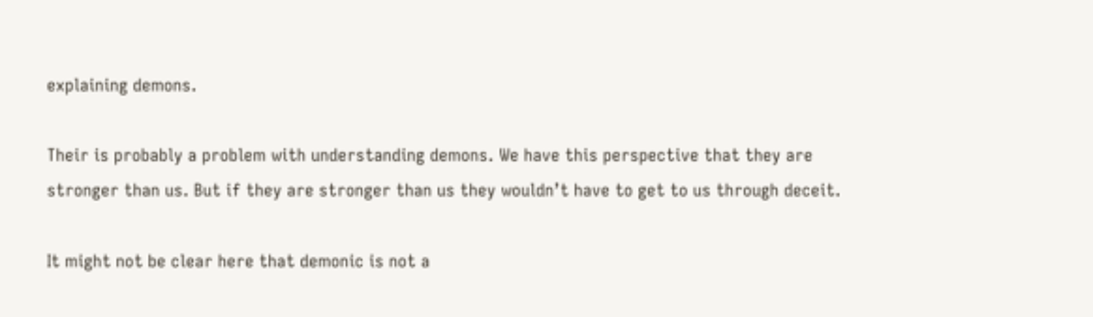explaining demons.

Their is probably a problem with understanding demons. We have this perspective that they are stronger than us. But if they are stronger than us they wouldn’t have to get to us through deceit.

It might not be clear here that demonic is not a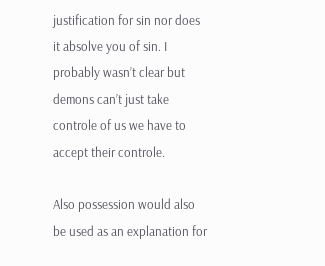justification for sin nor does it absolve you of sin. I probably wasn’t clear but demons can’t just take controle of us we have to accept their controle.

Also possession would also be used as an explanation for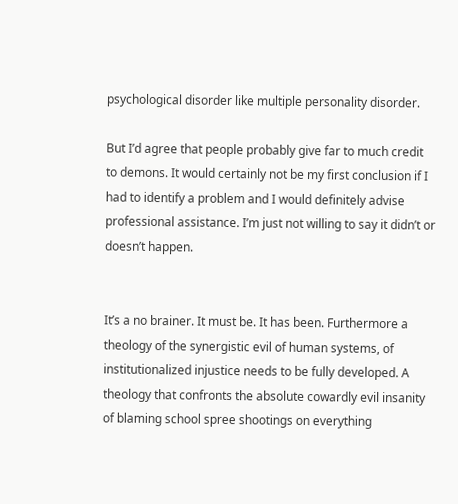psychological disorder like multiple personality disorder.

But I’d agree that people probably give far to much credit to demons. It would certainly not be my first conclusion if I had to identify a problem and I would definitely advise professional assistance. I’m just not willing to say it didn’t or doesn’t happen.


It’s a no brainer. It must be. It has been. Furthermore a theology of the synergistic evil of human systems, of institutionalized injustice needs to be fully developed. A theology that confronts the absolute cowardly evil insanity of blaming school spree shootings on everything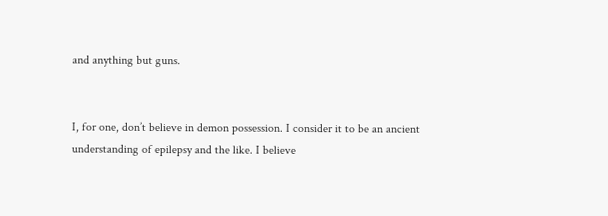and anything but guns.


I, for one, don’t believe in demon possession. I consider it to be an ancient understanding of epilepsy and the like. I believe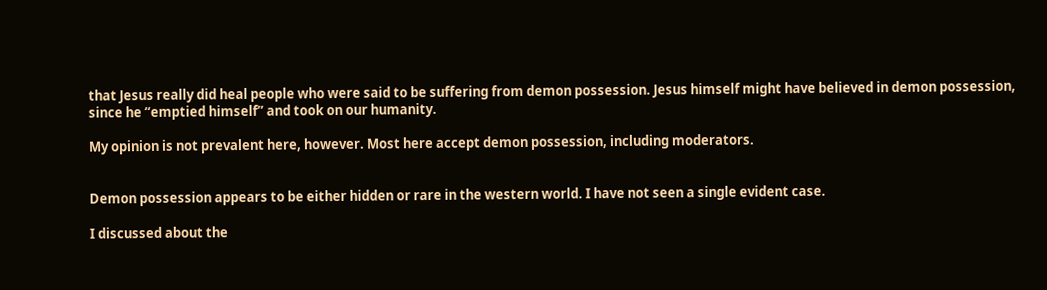that Jesus really did heal people who were said to be suffering from demon possession. Jesus himself might have believed in demon possession, since he “emptied himself” and took on our humanity.

My opinion is not prevalent here, however. Most here accept demon possession, including moderators.


Demon possession appears to be either hidden or rare in the western world. I have not seen a single evident case.

I discussed about the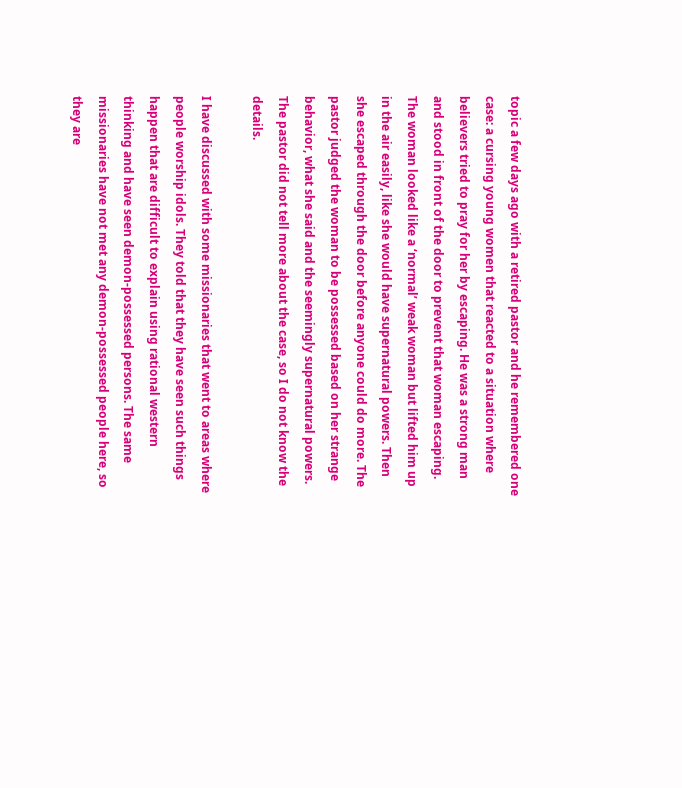topic a few days ago with a retired pastor and he remembered one case: a cursing young women that reacted to a situation where believers tried to pray for her by escaping. He was a strong man and stood in front of the door to prevent that woman escaping. The woman looked like a ‘normal’ weak woman but lifted him up in the air easily, like she would have supernatural powers. Then she escaped through the door before anyone could do more. The pastor judged the woman to be possessed based on her strange behavior, what she said and the seemingly supernatural powers. The pastor did not tell more about the case, so I do not know the details.

I have discussed with some missionaries that went to areas where people worship idols. They told that they have seen such things happen that are difficult to explain using rational western thinking and have seen demon-possessed persons. The same missionaries have not met any demon-possessed people here, so they are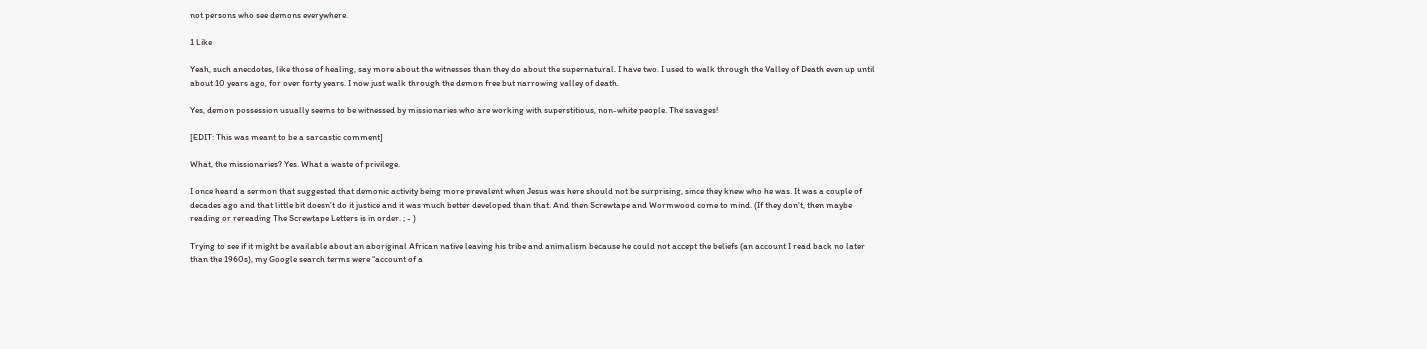not persons who see demons everywhere.

1 Like

Yeah, such anecdotes, like those of healing, say more about the witnesses than they do about the supernatural. I have two. I used to walk through the Valley of Death even up until about 10 years ago, for over forty years. I now just walk through the demon free but narrowing valley of death.

Yes, demon possession usually seems to be witnessed by missionaries who are working with superstitious, non-white people. The savages!

[EDIT: This was meant to be a sarcastic comment]

What, the missionaries? Yes. What a waste of privilege.

I once heard a sermon that suggested that demonic activity being more prevalent when Jesus was here should not be surprising, since they knew who he was. It was a couple of decades ago and that little bit doesn’t do it justice and it was much better developed than that. And then Screwtape and Wormwood come to mind. (If they don’t, then maybe reading or rereading The Screwtape Letters is in order. ; - )

Trying to see if it might be available about an aboriginal African native leaving his tribe and animalism because he could not accept the beliefs (an account I read back no later than the 1960s), my Google search terms were “account of a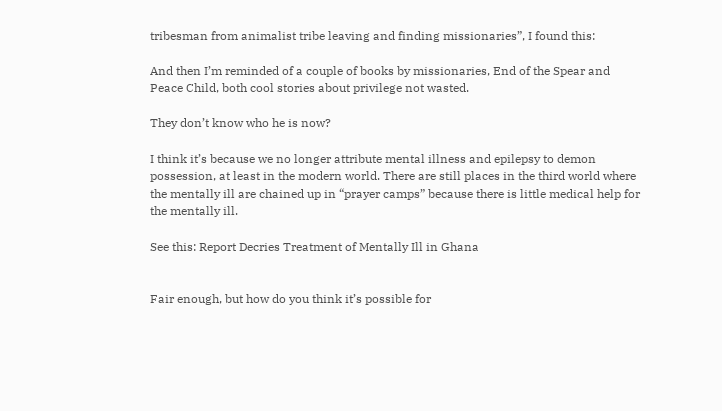tribesman from animalist tribe leaving and finding missionaries”, I found this:

And then I’m reminded of a couple of books by missionaries, End of the Spear and Peace Child, both cool stories about privilege not wasted.

They don’t know who he is now?

I think it’s because we no longer attribute mental illness and epilepsy to demon possession, at least in the modern world. There are still places in the third world where the mentally ill are chained up in “prayer camps” because there is little medical help for the mentally ill.

See this: Report Decries Treatment of Mentally Ill in Ghana


Fair enough, but how do you think it’s possible for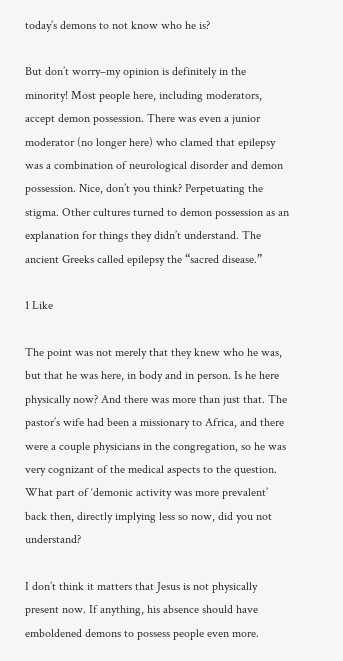today’s demons to not know who he is?

But don’t worry–my opinion is definitely in the minority! Most people here, including moderators, accept demon possession. There was even a junior moderator (no longer here) who clamed that epilepsy was a combination of neurological disorder and demon possession. Nice, don’t you think? Perpetuating the stigma. Other cultures turned to demon possession as an explanation for things they didn’t understand. The ancient Greeks called epilepsy the “sacred disease.”

1 Like

The point was not merely that they knew who he was, but that he was here, in body and in person. Is he here physically now? And there was more than just that. The pastor’s wife had been a missionary to Africa, and there were a couple physicians in the congregation, so he was very cognizant of the medical aspects to the question. What part of ‘demonic activity was more prevalent’ back then, directly implying less so now, did you not understand?

I don’t think it matters that Jesus is not physically present now. If anything, his absence should have emboldened demons to possess people even more.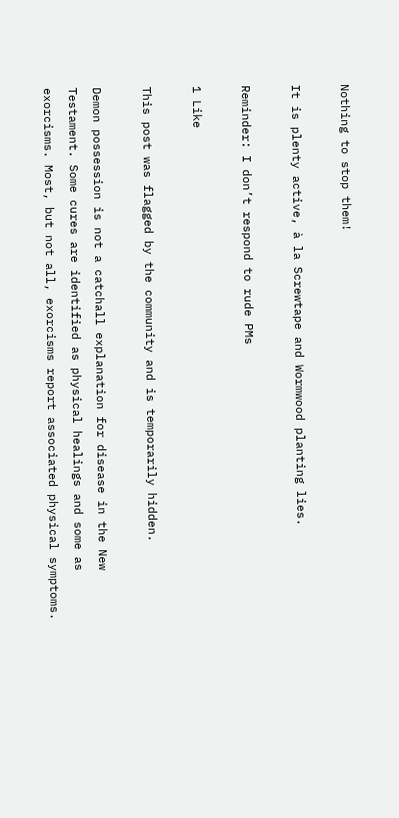Nothing to stop them!

It is plenty active, à la Screwtape and Wormwood planting lies.

Reminder: I don’t respond to rude PMs

1 Like

This post was flagged by the community and is temporarily hidden.

Demon possession is not a catchall explanation for disease in the New Testament. Some cures are identified as physical healings and some as exorcisms. Most, but not all, exorcisms report associated physical symptoms.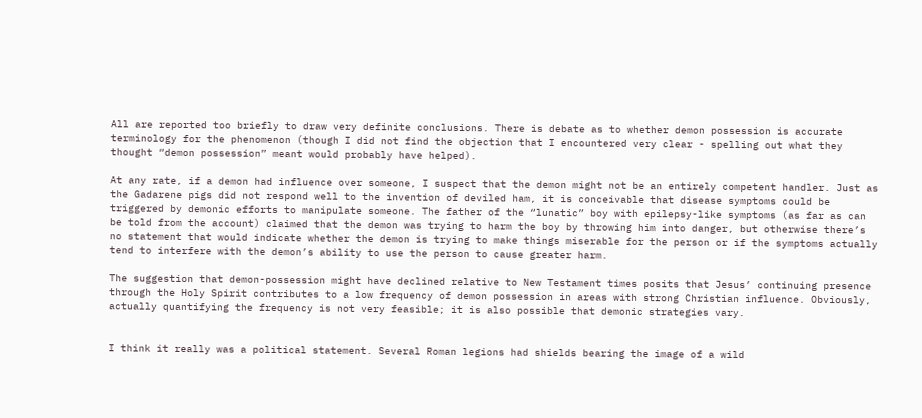All are reported too briefly to draw very definite conclusions. There is debate as to whether demon possession is accurate terminology for the phenomenon (though I did not find the objection that I encountered very clear - spelling out what they thought “demon possession” meant would probably have helped).

At any rate, if a demon had influence over someone, I suspect that the demon might not be an entirely competent handler. Just as the Gadarene pigs did not respond well to the invention of deviled ham, it is conceivable that disease symptoms could be triggered by demonic efforts to manipulate someone. The father of the “lunatic” boy with epilepsy-like symptoms (as far as can be told from the account) claimed that the demon was trying to harm the boy by throwing him into danger, but otherwise there’s no statement that would indicate whether the demon is trying to make things miserable for the person or if the symptoms actually tend to interfere with the demon’s ability to use the person to cause greater harm.

The suggestion that demon-possession might have declined relative to New Testament times posits that Jesus’ continuing presence through the Holy Spirit contributes to a low frequency of demon possession in areas with strong Christian influence. Obviously, actually quantifying the frequency is not very feasible; it is also possible that demonic strategies vary.


I think it really was a political statement. Several Roman legions had shields bearing the image of a wild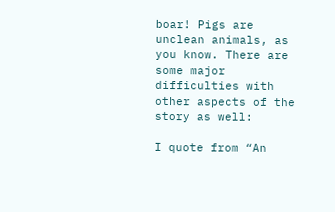boar! Pigs are unclean animals, as you know. There are some major difficulties with other aspects of the story as well:

I quote from “An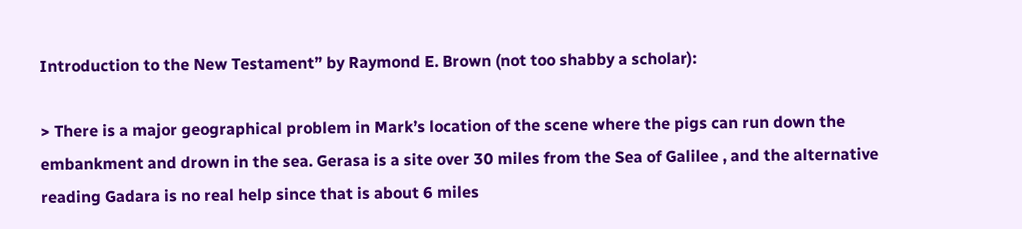Introduction to the New Testament” by Raymond E. Brown (not too shabby a scholar):

> There is a major geographical problem in Mark’s location of the scene where the pigs can run down the embankment and drown in the sea. Gerasa is a site over 30 miles from the Sea of Galilee , and the alternative reading Gadara is no real help since that is about 6 miles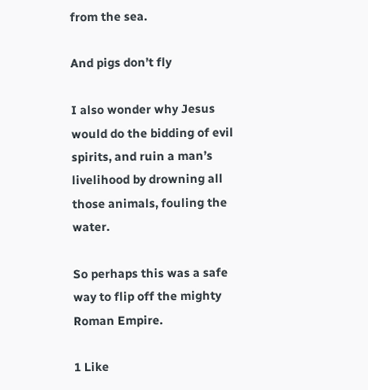from the sea.

And pigs don’t fly

I also wonder why Jesus would do the bidding of evil spirits, and ruin a man’s livelihood by drowning all those animals, fouling the water.

So perhaps this was a safe way to flip off the mighty Roman Empire.

1 Like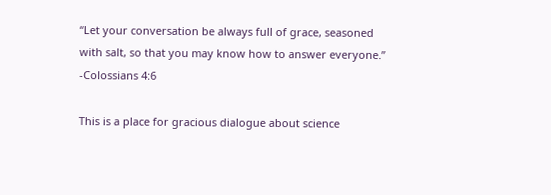“Let your conversation be always full of grace, seasoned with salt, so that you may know how to answer everyone.” -Colossians 4:6

This is a place for gracious dialogue about science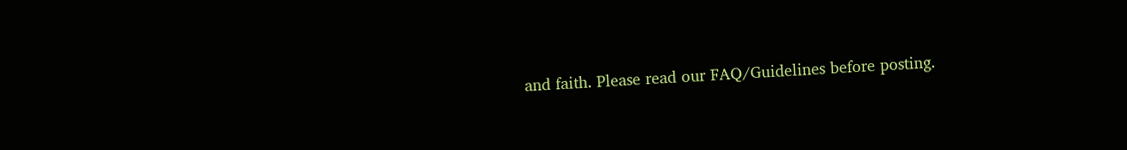and faith. Please read our FAQ/Guidelines before posting.